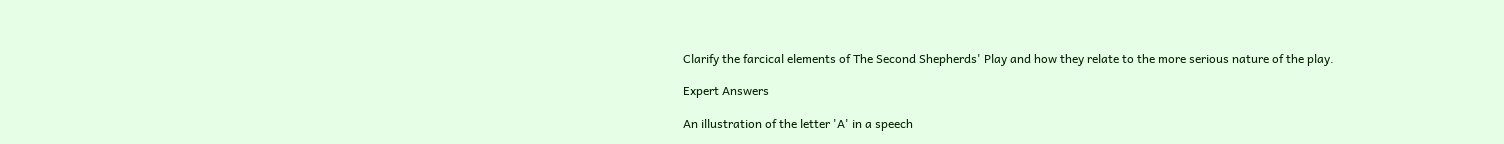Clarify the farcical elements of The Second Shepherds' Play and how they relate to the more serious nature of the play.

Expert Answers

An illustration of the letter 'A' in a speech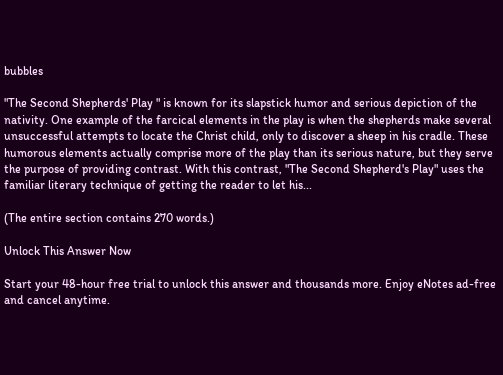bubbles

"The Second Shepherds' Play " is known for its slapstick humor and serious depiction of the nativity. One example of the farcical elements in the play is when the shepherds make several unsuccessful attempts to locate the Christ child, only to discover a sheep in his cradle. These humorous elements actually comprise more of the play than its serious nature, but they serve the purpose of providing contrast. With this contrast, "The Second Shepherd's Play" uses the familiar literary technique of getting the reader to let his...

(The entire section contains 270 words.)

Unlock This Answer Now

Start your 48-hour free trial to unlock this answer and thousands more. Enjoy eNotes ad-free and cancel anytime.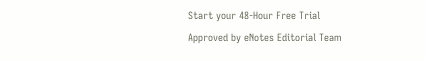Start your 48-Hour Free Trial
Approved by eNotes Editorial Team